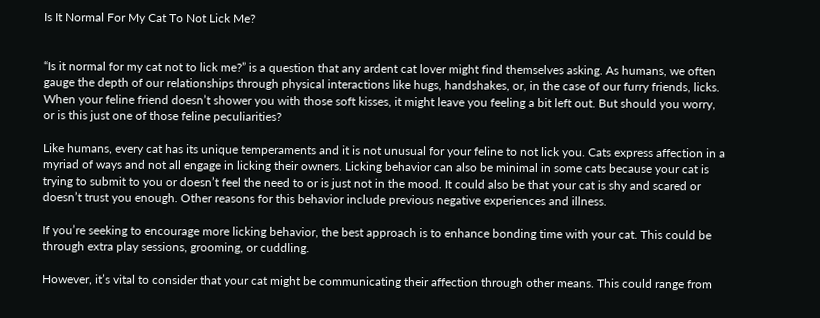Is It Normal For My Cat To Not Lick Me?


“Is it normal for my cat not to lick me?” is a question that any ardent cat lover might find themselves asking. As humans, we often gauge the depth of our relationships through physical interactions like hugs, handshakes, or, in the case of our furry friends, licks. When your feline friend doesn’t shower you with those soft kisses, it might leave you feeling a bit left out. But should you worry, or is this just one of those feline peculiarities?

Like humans, every cat has its unique temperaments and it is not unusual for your feline to not lick you. Cats express affection in a myriad of ways and not all engage in licking their owners. Licking behavior can also be minimal in some cats because your cat is trying to submit to you or doesn’t feel the need to or is just not in the mood. It could also be that your cat is shy and scared or doesn’t trust you enough. Other reasons for this behavior include previous negative experiences and illness.

If you’re seeking to encourage more licking behavior, the best approach is to enhance bonding time with your cat. This could be through extra play sessions, grooming, or cuddling.

However, it’s vital to consider that your cat might be communicating their affection through other means. This could range from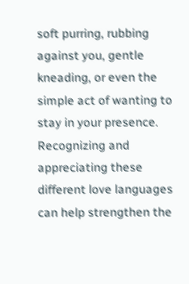soft purring, rubbing against you, gentle kneading, or even the simple act of wanting to stay in your presence. Recognizing and appreciating these different love languages can help strengthen the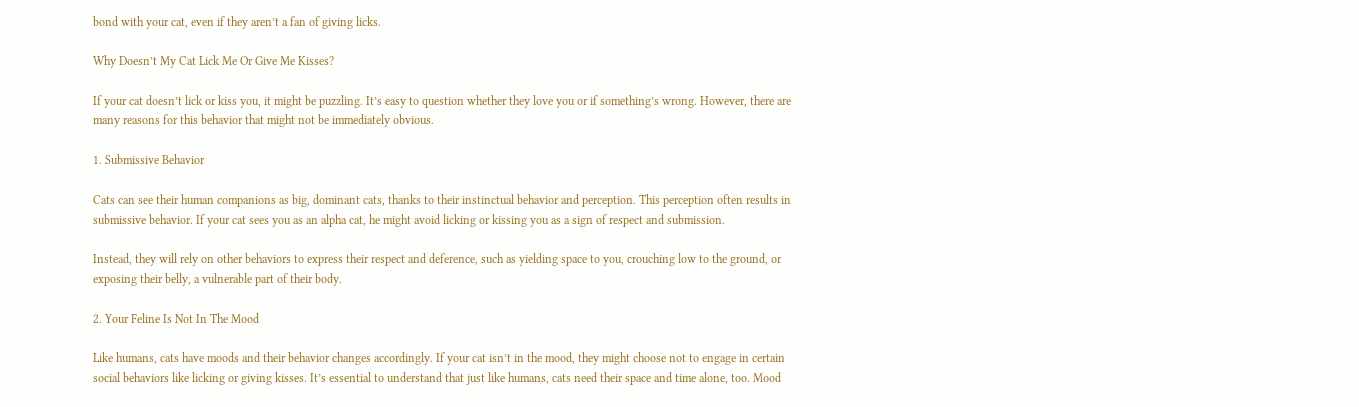bond with your cat, even if they aren’t a fan of giving licks.

Why Doesn’t My Cat Lick Me Or Give Me Kisses?

If your cat doesn’t lick or kiss you, it might be puzzling. It’s easy to question whether they love you or if something’s wrong. However, there are many reasons for this behavior that might not be immediately obvious.

1. Submissive Behavior

Cats can see their human companions as big, dominant cats, thanks to their instinctual behavior and perception. This perception often results in submissive behavior. If your cat sees you as an alpha cat, he might avoid licking or kissing you as a sign of respect and submission.

Instead, they will rely on other behaviors to express their respect and deference, such as yielding space to you, crouching low to the ground, or exposing their belly, a vulnerable part of their body.

2. Your Feline Is Not In The Mood

Like humans, cats have moods and their behavior changes accordingly. If your cat isn’t in the mood, they might choose not to engage in certain social behaviors like licking or giving kisses. It’s essential to understand that just like humans, cats need their space and time alone, too. Mood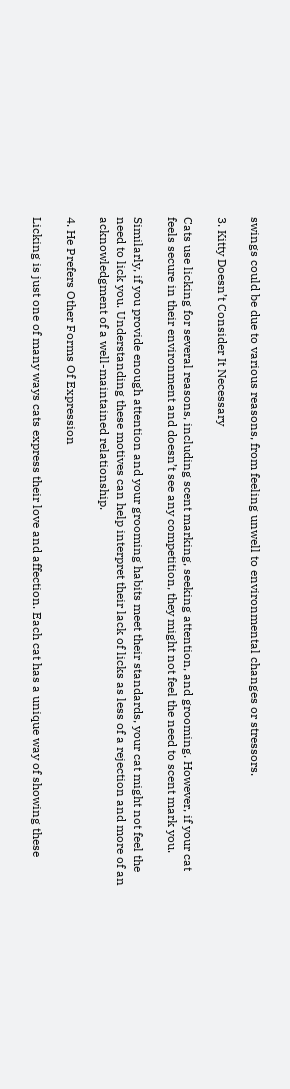swings could be due to various reasons, from feeling unwell to environmental changes or stressors.

3. Kitty Doesn’t Consider It Necessary

Cats use licking for several reasons, including scent marking, seeking attention, and grooming. However, if your cat feels secure in their environment and doesn’t see any competition, they might not feel the need to scent mark you.

Similarly, if you provide enough attention and your grooming habits meet their standards, your cat might not feel the need to lick you. Understanding these motives can help interpret their lack of licks as less of a rejection and more of an acknowledgment of a well-maintained relationship.

4. He Prefers Other Forms Of Expression

Licking is just one of many ways cats express their love and affection. Each cat has a unique way of showing these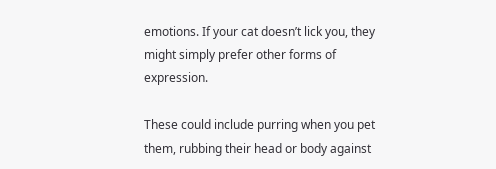emotions. If your cat doesn’t lick you, they might simply prefer other forms of expression.

These could include purring when you pet them, rubbing their head or body against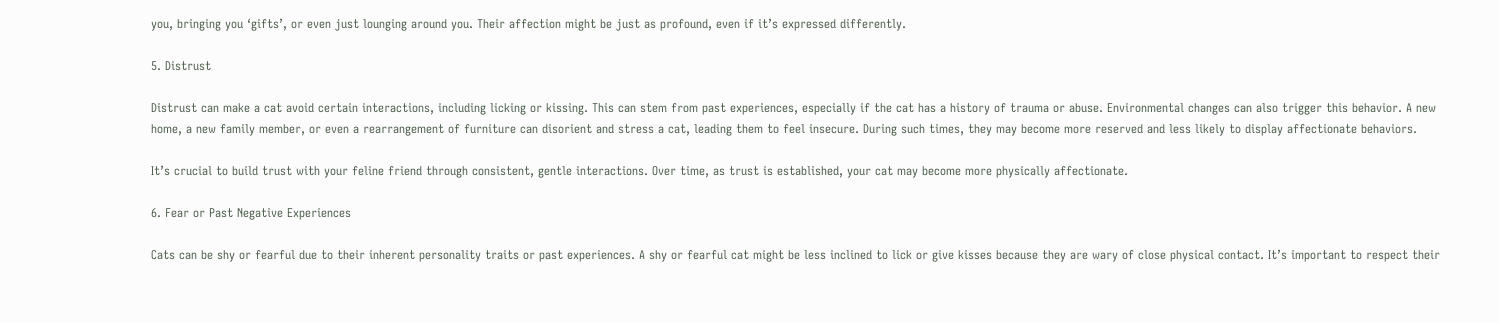you, bringing you ‘gifts’, or even just lounging around you. Their affection might be just as profound, even if it’s expressed differently.

5. Distrust

Distrust can make a cat avoid certain interactions, including licking or kissing. This can stem from past experiences, especially if the cat has a history of trauma or abuse. Environmental changes can also trigger this behavior. A new home, a new family member, or even a rearrangement of furniture can disorient and stress a cat, leading them to feel insecure. During such times, they may become more reserved and less likely to display affectionate behaviors.

It’s crucial to build trust with your feline friend through consistent, gentle interactions. Over time, as trust is established, your cat may become more physically affectionate.

6. Fear or Past Negative Experiences

Cats can be shy or fearful due to their inherent personality traits or past experiences. A shy or fearful cat might be less inclined to lick or give kisses because they are wary of close physical contact. It’s important to respect their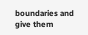boundaries and give them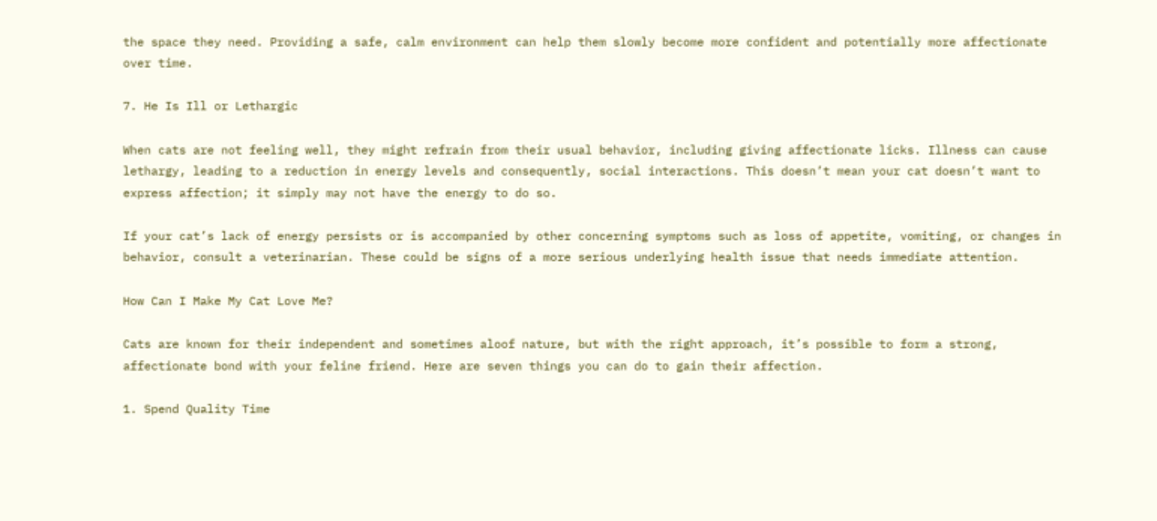the space they need. Providing a safe, calm environment can help them slowly become more confident and potentially more affectionate over time.

7. He Is Ill or Lethargic

When cats are not feeling well, they might refrain from their usual behavior, including giving affectionate licks. Illness can cause lethargy, leading to a reduction in energy levels and consequently, social interactions. This doesn’t mean your cat doesn’t want to express affection; it simply may not have the energy to do so.

If your cat’s lack of energy persists or is accompanied by other concerning symptoms such as loss of appetite, vomiting, or changes in behavior, consult a veterinarian. These could be signs of a more serious underlying health issue that needs immediate attention.

How Can I Make My Cat Love Me?

Cats are known for their independent and sometimes aloof nature, but with the right approach, it’s possible to form a strong, affectionate bond with your feline friend. Here are seven things you can do to gain their affection.

1. Spend Quality Time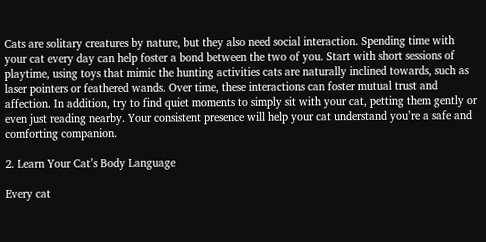Cats are solitary creatures by nature, but they also need social interaction. Spending time with your cat every day can help foster a bond between the two of you. Start with short sessions of playtime, using toys that mimic the hunting activities cats are naturally inclined towards, such as laser pointers or feathered wands. Over time, these interactions can foster mutual trust and affection. In addition, try to find quiet moments to simply sit with your cat, petting them gently or even just reading nearby. Your consistent presence will help your cat understand you’re a safe and comforting companion.

2. Learn Your Cat’s Body Language

Every cat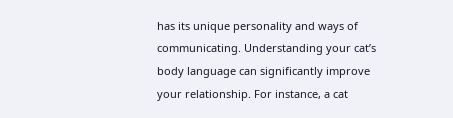has its unique personality and ways of communicating. Understanding your cat’s body language can significantly improve your relationship. For instance, a cat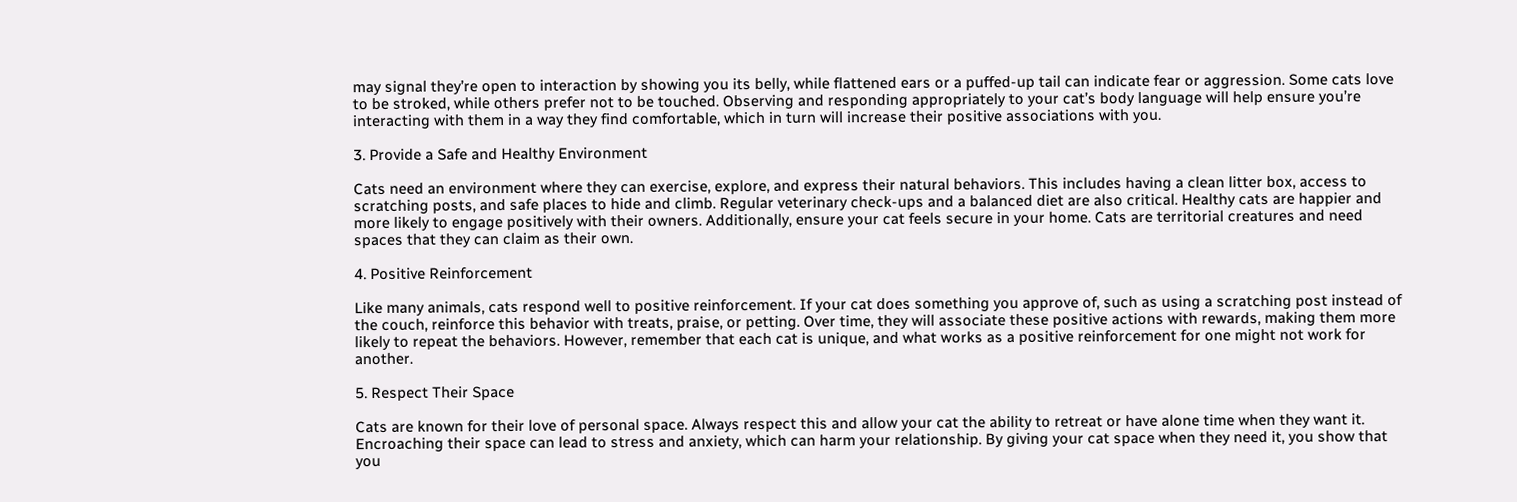may signal they’re open to interaction by showing you its belly, while flattened ears or a puffed-up tail can indicate fear or aggression. Some cats love to be stroked, while others prefer not to be touched. Observing and responding appropriately to your cat’s body language will help ensure you’re interacting with them in a way they find comfortable, which in turn will increase their positive associations with you.

3. Provide a Safe and Healthy Environment

Cats need an environment where they can exercise, explore, and express their natural behaviors. This includes having a clean litter box, access to scratching posts, and safe places to hide and climb. Regular veterinary check-ups and a balanced diet are also critical. Healthy cats are happier and more likely to engage positively with their owners. Additionally, ensure your cat feels secure in your home. Cats are territorial creatures and need spaces that they can claim as their own.

4. Positive Reinforcement

Like many animals, cats respond well to positive reinforcement. If your cat does something you approve of, such as using a scratching post instead of the couch, reinforce this behavior with treats, praise, or petting. Over time, they will associate these positive actions with rewards, making them more likely to repeat the behaviors. However, remember that each cat is unique, and what works as a positive reinforcement for one might not work for another.

5. Respect Their Space

Cats are known for their love of personal space. Always respect this and allow your cat the ability to retreat or have alone time when they want it. Encroaching their space can lead to stress and anxiety, which can harm your relationship. By giving your cat space when they need it, you show that you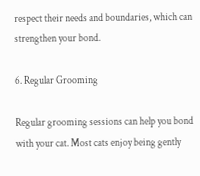respect their needs and boundaries, which can strengthen your bond.

6. Regular Grooming

Regular grooming sessions can help you bond with your cat. Most cats enjoy being gently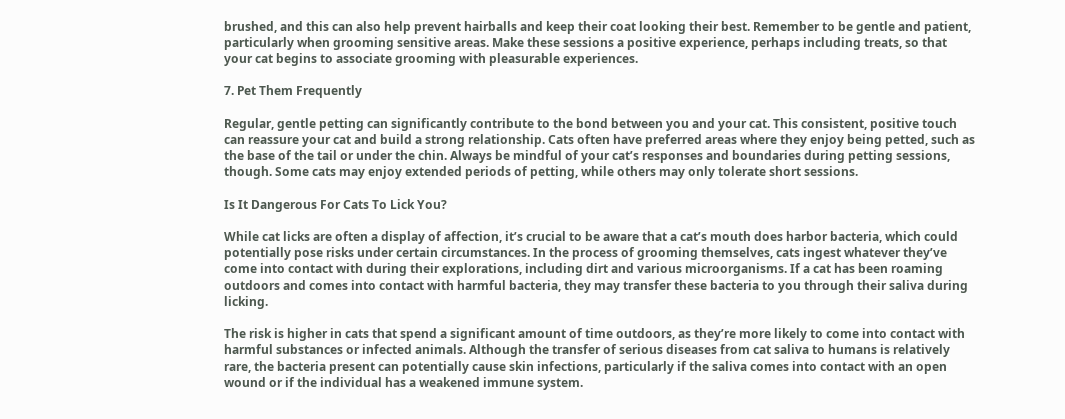brushed, and this can also help prevent hairballs and keep their coat looking their best. Remember to be gentle and patient, particularly when grooming sensitive areas. Make these sessions a positive experience, perhaps including treats, so that your cat begins to associate grooming with pleasurable experiences.

7. Pet Them Frequently

Regular, gentle petting can significantly contribute to the bond between you and your cat. This consistent, positive touch can reassure your cat and build a strong relationship. Cats often have preferred areas where they enjoy being petted, such as the base of the tail or under the chin. Always be mindful of your cat’s responses and boundaries during petting sessions, though. Some cats may enjoy extended periods of petting, while others may only tolerate short sessions.

Is It Dangerous For Cats To Lick You?

While cat licks are often a display of affection, it’s crucial to be aware that a cat’s mouth does harbor bacteria, which could potentially pose risks under certain circumstances. In the process of grooming themselves, cats ingest whatever they’ve come into contact with during their explorations, including dirt and various microorganisms. If a cat has been roaming outdoors and comes into contact with harmful bacteria, they may transfer these bacteria to you through their saliva during licking.

The risk is higher in cats that spend a significant amount of time outdoors, as they’re more likely to come into contact with harmful substances or infected animals. Although the transfer of serious diseases from cat saliva to humans is relatively rare, the bacteria present can potentially cause skin infections, particularly if the saliva comes into contact with an open wound or if the individual has a weakened immune system.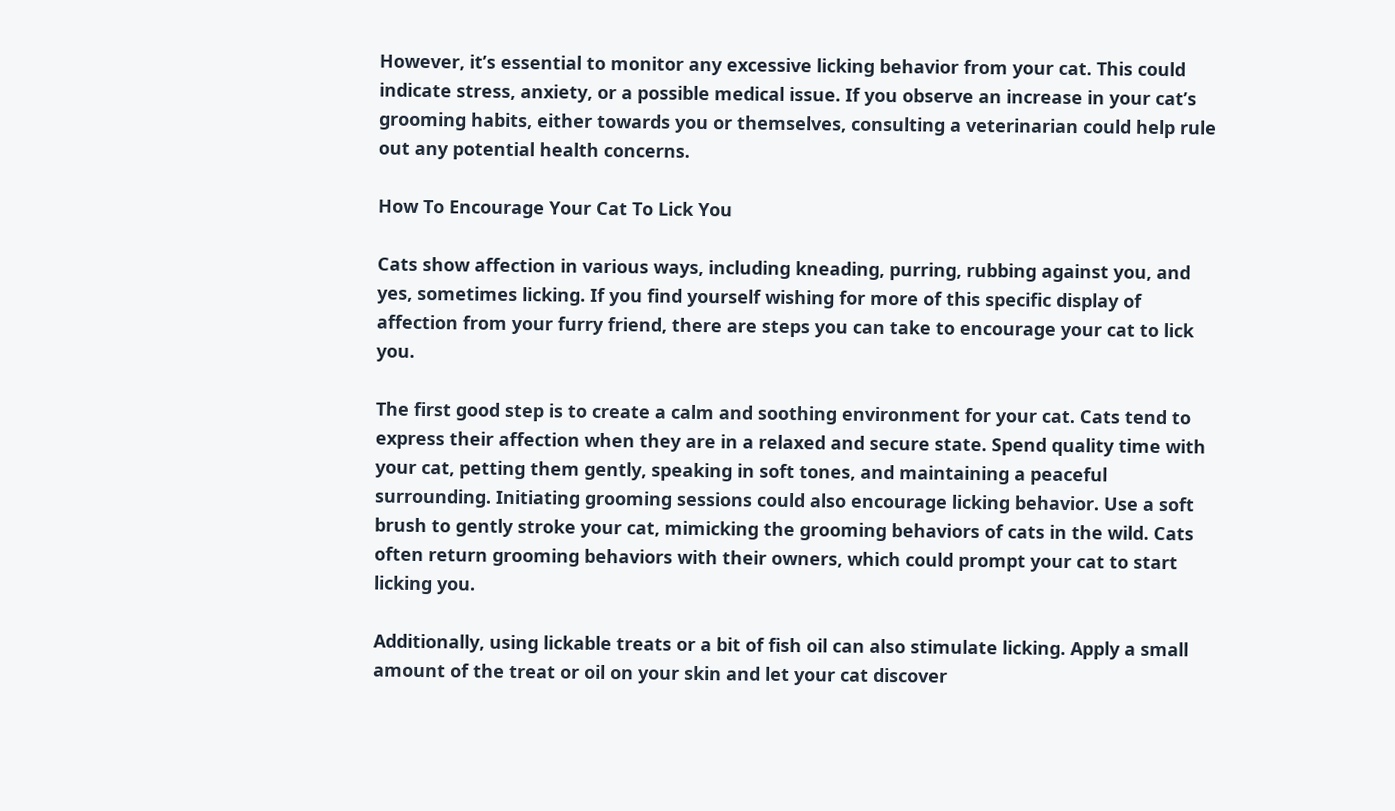However, it’s essential to monitor any excessive licking behavior from your cat. This could indicate stress, anxiety, or a possible medical issue. If you observe an increase in your cat’s grooming habits, either towards you or themselves, consulting a veterinarian could help rule out any potential health concerns.

How To Encourage Your Cat To Lick You

Cats show affection in various ways, including kneading, purring, rubbing against you, and yes, sometimes licking. If you find yourself wishing for more of this specific display of affection from your furry friend, there are steps you can take to encourage your cat to lick you.

The first good step is to create a calm and soothing environment for your cat. Cats tend to express their affection when they are in a relaxed and secure state. Spend quality time with your cat, petting them gently, speaking in soft tones, and maintaining a peaceful surrounding. Initiating grooming sessions could also encourage licking behavior. Use a soft brush to gently stroke your cat, mimicking the grooming behaviors of cats in the wild. Cats often return grooming behaviors with their owners, which could prompt your cat to start licking you.

Additionally, using lickable treats or a bit of fish oil can also stimulate licking. Apply a small amount of the treat or oil on your skin and let your cat discover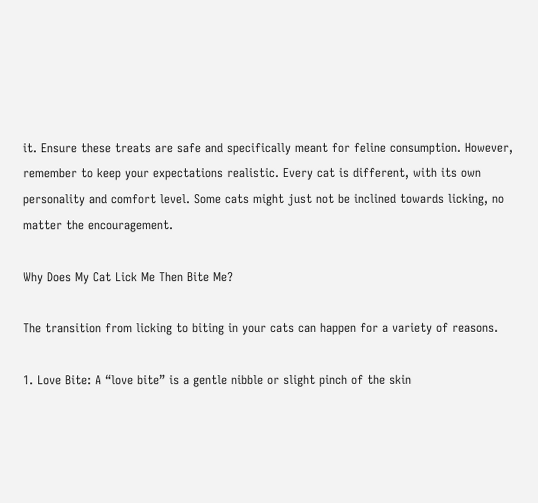it. Ensure these treats are safe and specifically meant for feline consumption. However, remember to keep your expectations realistic. Every cat is different, with its own personality and comfort level. Some cats might just not be inclined towards licking, no matter the encouragement.

Why Does My Cat Lick Me Then Bite Me?

The transition from licking to biting in your cats can happen for a variety of reasons.

1. Love Bite: A “love bite” is a gentle nibble or slight pinch of the skin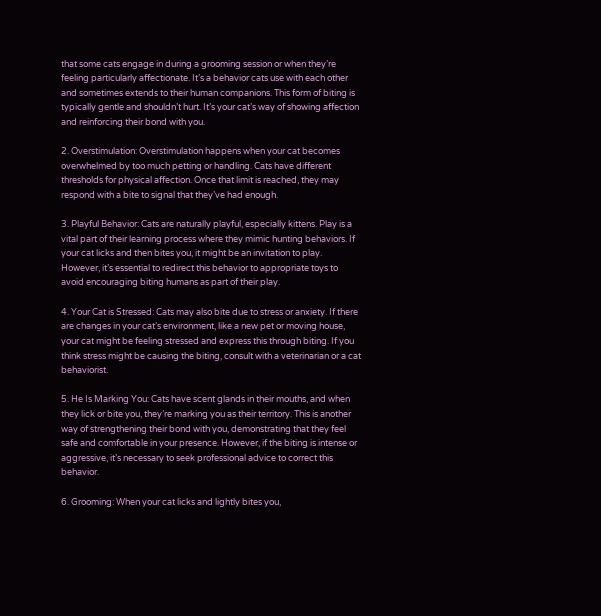that some cats engage in during a grooming session or when they’re feeling particularly affectionate. It’s a behavior cats use with each other and sometimes extends to their human companions. This form of biting is typically gentle and shouldn’t hurt. It’s your cat’s way of showing affection and reinforcing their bond with you.

2. Overstimulation: Overstimulation happens when your cat becomes overwhelmed by too much petting or handling. Cats have different thresholds for physical affection. Once that limit is reached, they may respond with a bite to signal that they’ve had enough.

3. Playful Behavior: Cats are naturally playful, especially kittens. Play is a vital part of their learning process where they mimic hunting behaviors. If your cat licks and then bites you, it might be an invitation to play. However, it’s essential to redirect this behavior to appropriate toys to avoid encouraging biting humans as part of their play.

4. Your Cat is Stressed: Cats may also bite due to stress or anxiety. If there are changes in your cat’s environment, like a new pet or moving house, your cat might be feeling stressed and express this through biting. If you think stress might be causing the biting, consult with a veterinarian or a cat behaviorist.

5. He Is Marking You: Cats have scent glands in their mouths, and when they lick or bite you, they’re marking you as their territory. This is another way of strengthening their bond with you, demonstrating that they feel safe and comfortable in your presence. However, if the biting is intense or aggressive, it’s necessary to seek professional advice to correct this behavior.

6. Grooming: When your cat licks and lightly bites you,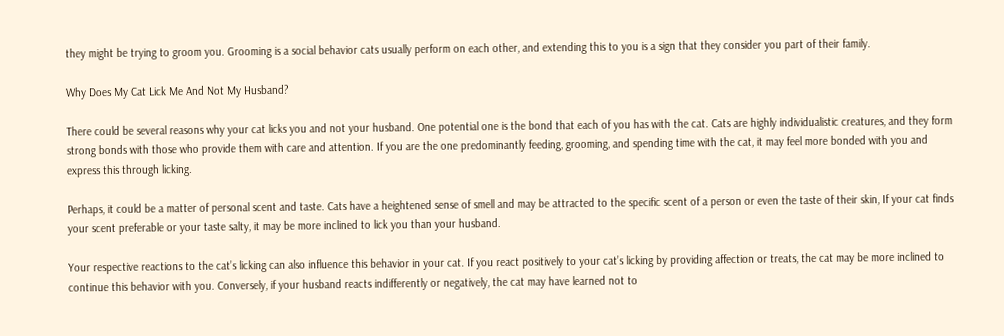they might be trying to groom you. Grooming is a social behavior cats usually perform on each other, and extending this to you is a sign that they consider you part of their family.

Why Does My Cat Lick Me And Not My Husband?

There could be several reasons why your cat licks you and not your husband. One potential one is the bond that each of you has with the cat. Cats are highly individualistic creatures, and they form strong bonds with those who provide them with care and attention. If you are the one predominantly feeding, grooming, and spending time with the cat, it may feel more bonded with you and express this through licking.

Perhaps, it could be a matter of personal scent and taste. Cats have a heightened sense of smell and may be attracted to the specific scent of a person or even the taste of their skin, If your cat finds your scent preferable or your taste salty, it may be more inclined to lick you than your husband.

Your respective reactions to the cat’s licking can also influence this behavior in your cat. If you react positively to your cat’s licking by providing affection or treats, the cat may be more inclined to continue this behavior with you. Conversely, if your husband reacts indifferently or negatively, the cat may have learned not to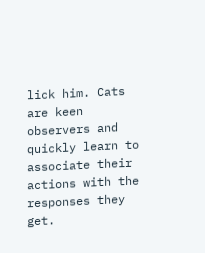lick him. Cats are keen observers and quickly learn to associate their actions with the responses they get.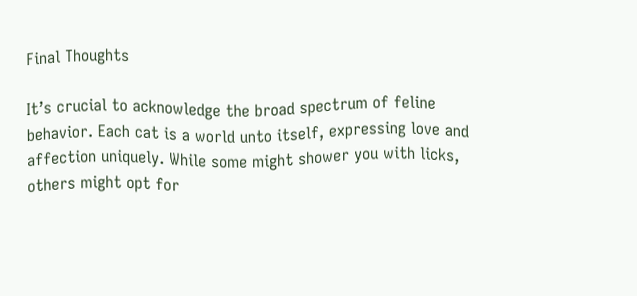Final Thoughts

It’s crucial to acknowledge the broad spectrum of feline behavior. Each cat is a world unto itself, expressing love and affection uniquely. While some might shower you with licks, others might opt for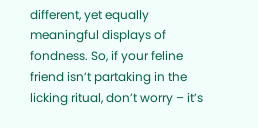different, yet equally meaningful displays of fondness. So, if your feline friend isn’t partaking in the licking ritual, don’t worry – it’s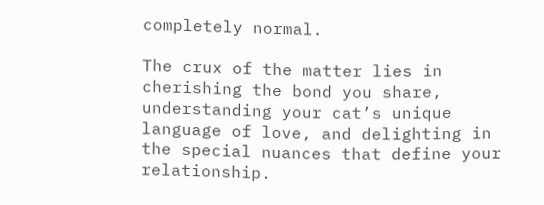completely normal.

The crux of the matter lies in cherishing the bond you share, understanding your cat’s unique language of love, and delighting in the special nuances that define your relationship.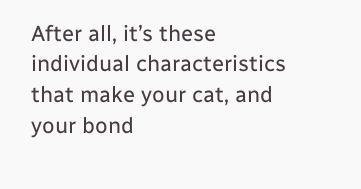After all, it’s these individual characteristics that make your cat, and your bond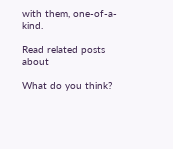with them, one-of-a-kind.

Read related posts about

What do you think?